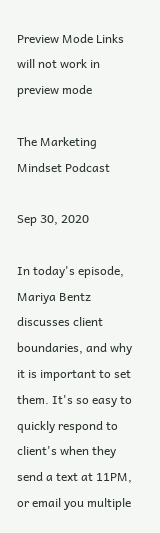Preview Mode Links will not work in preview mode

The Marketing Mindset Podcast

Sep 30, 2020

In today's episode, Mariya Bentz discusses client boundaries, and why it is important to set them. It's so easy to quickly respond to client's when they send a text at 11PM, or email you multiple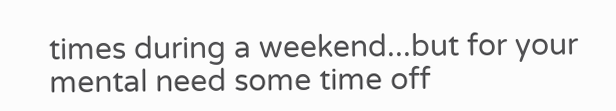times during a weekend...but for your mental need some time off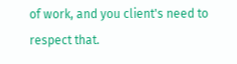of work, and you client's need to respect that.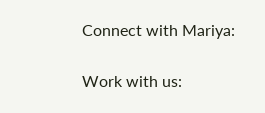Connect with Mariya:

Work with us: